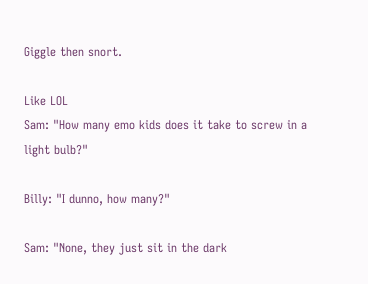Giggle then snort.

Like LOL
Sam: "How many emo kids does it take to screw in a light bulb?"

Billy: "I dunno, how many?"

Sam: "None, they just sit in the dark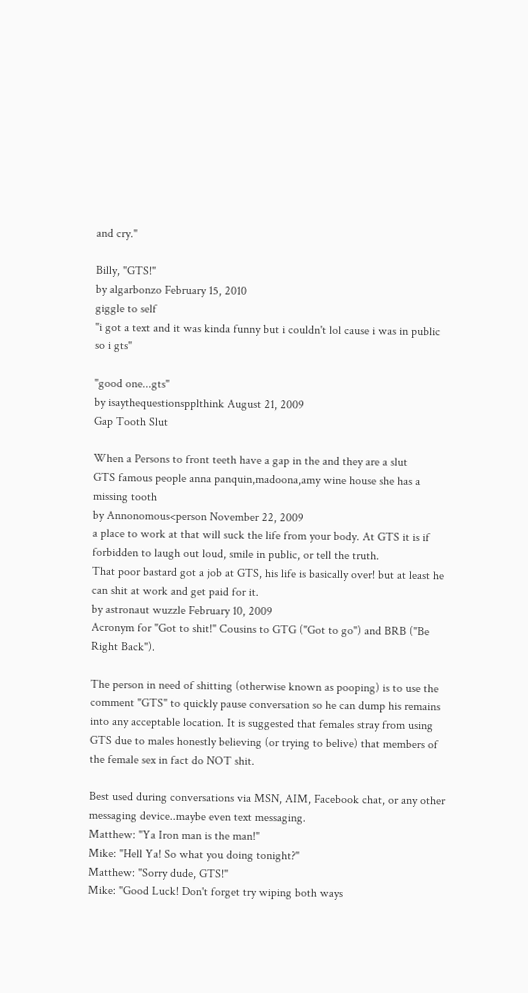and cry."

Billy, "GTS!"
by algarbonzo February 15, 2010
giggle to self
"i got a text and it was kinda funny but i couldn't lol cause i was in public so i gts"

"good one...gts"
by isaythequestionspplthink August 21, 2009
Gap Tooth Slut

When a Persons to front teeth have a gap in the and they are a slut
GTS famous people anna panquin,madoona,amy wine house she has a missing tooth
by Annonomous<person November 22, 2009
a place to work at that will suck the life from your body. At GTS it is if forbidden to laugh out loud, smile in public, or tell the truth.
That poor bastard got a job at GTS, his life is basically over! but at least he can shit at work and get paid for it.
by astronaut wuzzle February 10, 2009
Acronym for "Got to shit!" Cousins to GTG ("Got to go") and BRB ("Be Right Back").

The person in need of shitting (otherwise known as pooping) is to use the comment "GTS" to quickly pause conversation so he can dump his remains into any acceptable location. It is suggested that females stray from using GTS due to males honestly believing (or trying to belive) that members of the female sex in fact do NOT shit.

Best used during conversations via MSN, AIM, Facebook chat, or any other messaging device..maybe even text messaging.
Matthew: "Ya Iron man is the man!"
Mike: "Hell Ya! So what you doing tonight?"
Matthew: "Sorry dude, GTS!"
Mike: "Good Luck! Don't forget try wiping both ways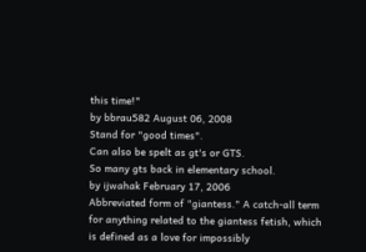this time!"
by bbrau582 August 06, 2008
Stand for "good times".
Can also be spelt as gt's or GTS.
So many gts back in elementary school.
by ijwahak February 17, 2006
Abbreviated form of "giantess." A catch-all term for anything related to the giantess fetish, which is defined as a love for impossibly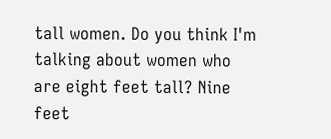tall women. Do you think I'm talking about women who are eight feet tall? Nine feet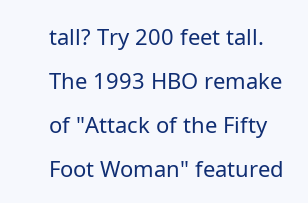tall? Try 200 feet tall.
The 1993 HBO remake of "Attack of the Fifty Foot Woman" featured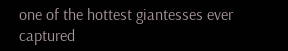one of the hottest giantesses ever captured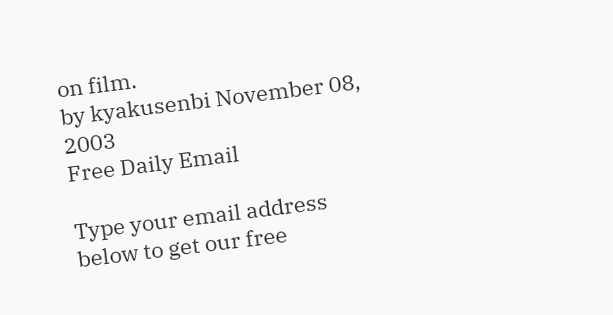on film.
by kyakusenbi November 08, 2003
Free Daily Email

Type your email address below to get our free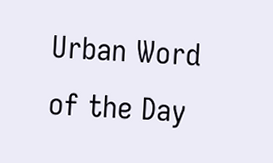Urban Word of the Day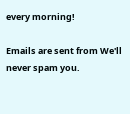every morning!

Emails are sent from We'll never spam you.